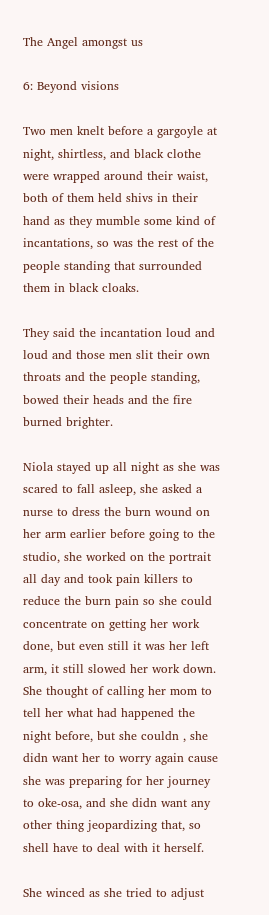The Angel amongst us

6: Beyond visions

Two men knelt before a gargoyle at night, shirtless, and black clothe were wrapped around their waist, both of them held shivs in their hand as they mumble some kind of incantations, so was the rest of the people standing that surrounded them in black cloaks.

They said the incantation loud and loud and those men slit their own throats and the people standing, bowed their heads and the fire burned brighter.

Niola stayed up all night as she was scared to fall asleep, she asked a nurse to dress the burn wound on her arm earlier before going to the studio, she worked on the portrait all day and took pain killers to reduce the burn pain so she could concentrate on getting her work done, but even still it was her left arm, it still slowed her work down. She thought of calling her mom to tell her what had happened the night before, but she couldn , she didn want her to worry again cause she was preparing for her journey to oke-osa, and she didn want any other thing jeopardizing that, so shell have to deal with it herself.

She winced as she tried to adjust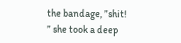the bandage, ”shit! ” she took a deep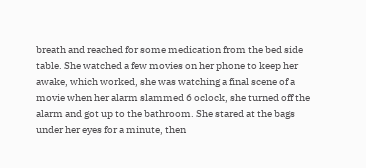breath and reached for some medication from the bed side table. She watched a few movies on her phone to keep her awake, which worked, she was watching a final scene of a movie when her alarm slammed 6 oclock, she turned off the alarm and got up to the bathroom. She stared at the bags under her eyes for a minute, then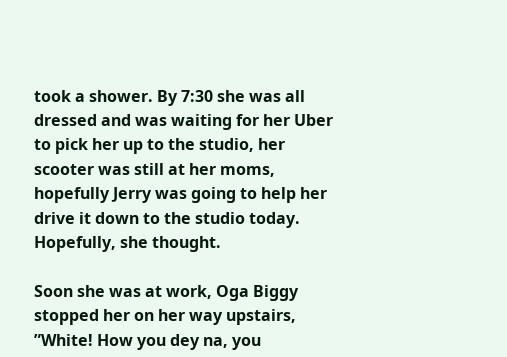took a shower. By 7:30 she was all dressed and was waiting for her Uber to pick her up to the studio, her scooter was still at her moms, hopefully Jerry was going to help her drive it down to the studio today. Hopefully, she thought.

Soon she was at work, Oga Biggy stopped her on her way upstairs, ”White! How you dey na, you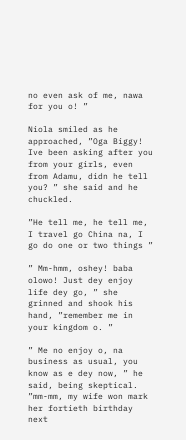no even ask of me, nawa for you o! ”

Niola smiled as he approached, ”Oga Biggy! Ive been asking after you from your girls, even from Adamu, didn he tell you? ” she said and he chuckled.

”He tell me, he tell me, I travel go China na, I go do one or two things ”

” Mm-hmm, oshey! baba olowo! Just dey enjoy life dey go, ” she grinned and shook his hand, ”remember me in your kingdom o. ”

” Me no enjoy o, na business as usual, you know as e dey now, ” he said, being skeptical. ”mm-mm, my wife won mark her fortieth birthday next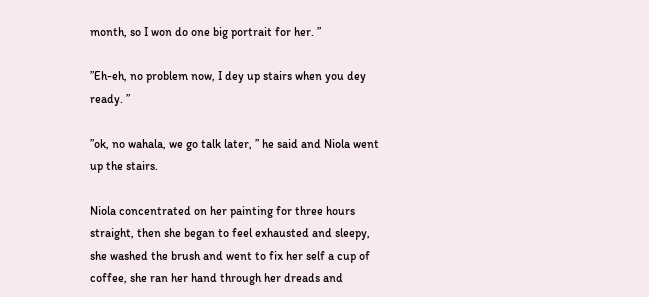month, so I won do one big portrait for her. ”

”Eh-eh, no problem now, I dey up stairs when you dey ready. ”

”ok, no wahala, we go talk later, ” he said and Niola went up the stairs.

Niola concentrated on her painting for three hours straight, then she began to feel exhausted and sleepy, she washed the brush and went to fix her self a cup of coffee, she ran her hand through her dreads and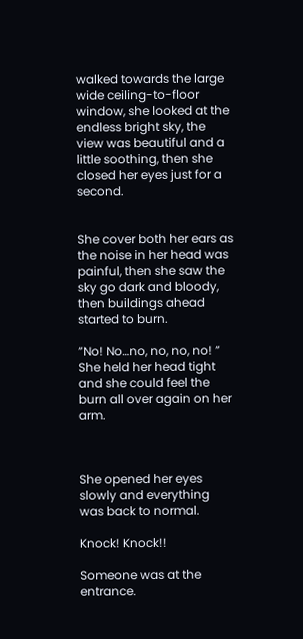walked towards the large wide ceiling-to-floor window, she looked at the endless bright sky, the view was beautiful and a little soothing, then she closed her eyes just for a second.


She cover both her ears as the noise in her head was painful, then she saw the sky go dark and bloody, then buildings ahead started to burn.

”No! No…no, no, no, no! ” She held her head tight and she could feel the burn all over again on her arm.



She opened her eyes slowly and everything was back to normal.

Knock! Knock!!

Someone was at the entrance.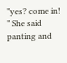”yes? come in! ” She said panting and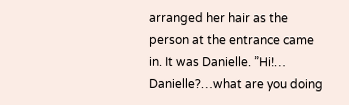arranged her hair as the person at the entrance came in. It was Danielle. ”Hi!… Danielle?…what are you doing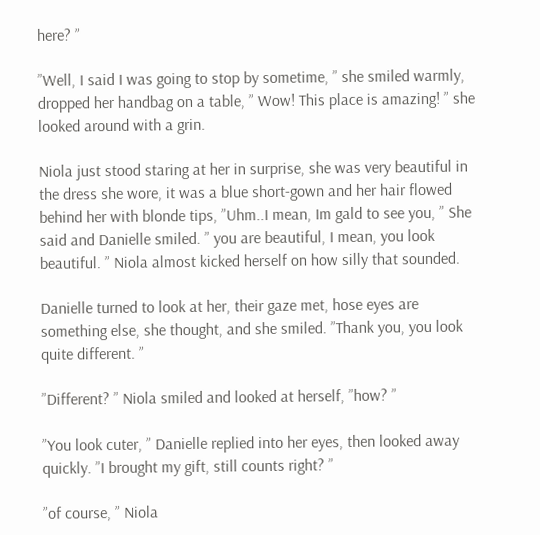here? ”

”Well, I said I was going to stop by sometime, ” she smiled warmly, dropped her handbag on a table, ” Wow! This place is amazing! ” she looked around with a grin.

Niola just stood staring at her in surprise, she was very beautiful in the dress she wore, it was a blue short-gown and her hair flowed behind her with blonde tips, ”Uhm..I mean, Im gald to see you, ” She said and Danielle smiled. ” you are beautiful, I mean, you look beautiful. ” Niola almost kicked herself on how silly that sounded.

Danielle turned to look at her, their gaze met, hose eyes are something else, she thought, and she smiled. ”Thank you, you look quite different. ”

”Different? ” Niola smiled and looked at herself, ”how? ”

”You look cuter, ” Danielle replied into her eyes, then looked away quickly. ”I brought my gift, still counts right? ”

”of course, ” Niola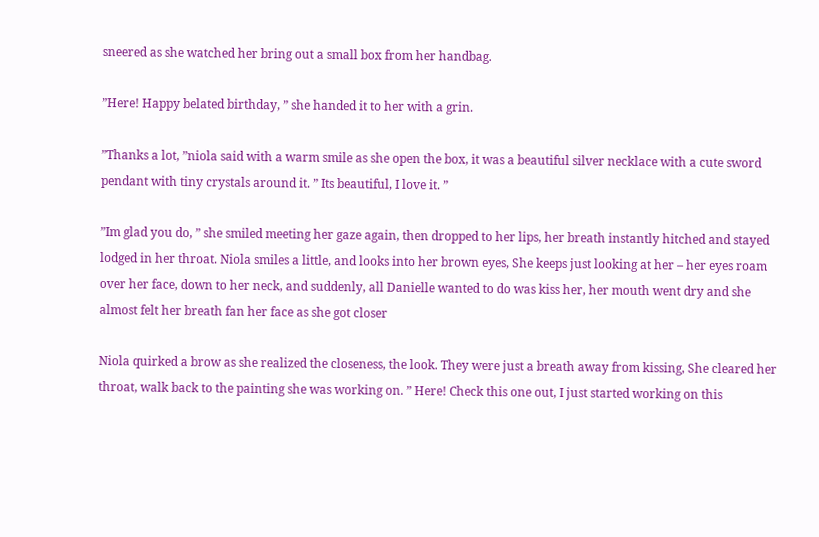sneered as she watched her bring out a small box from her handbag.

”Here! Happy belated birthday, ” she handed it to her with a grin.

”Thanks a lot, ”niola said with a warm smile as she open the box, it was a beautiful silver necklace with a cute sword pendant with tiny crystals around it. ” Its beautiful, I love it. ”

”Im glad you do, ” she smiled meeting her gaze again, then dropped to her lips, her breath instantly hitched and stayed lodged in her throat. Niola smiles a little, and looks into her brown eyes, She keeps just looking at her – her eyes roam over her face, down to her neck, and suddenly, all Danielle wanted to do was kiss her, her mouth went dry and she almost felt her breath fan her face as she got closer

Niola quirked a brow as she realized the closeness, the look. They were just a breath away from kissing, She cleared her throat, walk back to the painting she was working on. ” Here! Check this one out, I just started working on this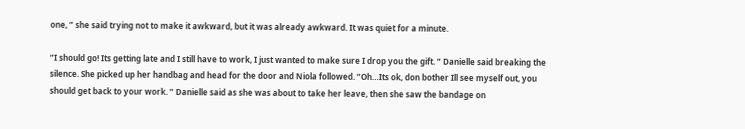one, ” she said trying not to make it awkward, but it was already awkward. It was quiet for a minute.

”I should go! Its getting late and I still have to work, I just wanted to make sure I drop you the gift. ” Danielle said breaking the silence. She picked up her handbag and head for the door and Niola followed. ”Oh…Its ok, don bother Ill see myself out, you should get back to your work. ” Danielle said as she was about to take her leave, then she saw the bandage on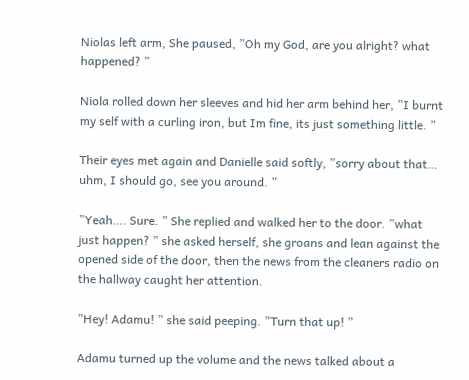Niolas left arm, She paused, ”Oh my God, are you alright? what happened? ”

Niola rolled down her sleeves and hid her arm behind her, ”I burnt my self with a curling iron, but Im fine, its just something little. ”

Their eyes met again and Danielle said softly, ”sorry about that… uhm, I should go, see you around. ”

”Yeah…. Sure. ” She replied and walked her to the door. ”what just happen? ” she asked herself, she groans and lean against the opened side of the door, then the news from the cleaners radio on the hallway caught her attention.

”Hey! Adamu! ” she said peeping. ”Turn that up! ”

Adamu turned up the volume and the news talked about a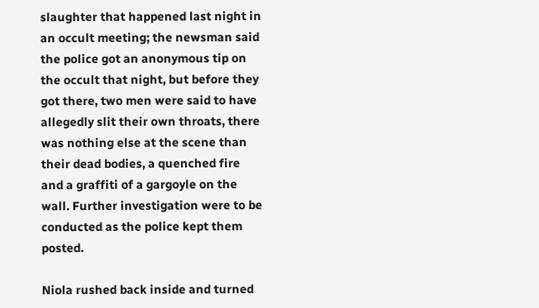slaughter that happened last night in an occult meeting; the newsman said the police got an anonymous tip on the occult that night, but before they got there, two men were said to have allegedly slit their own throats, there was nothing else at the scene than their dead bodies, a quenched fire and a graffiti of a gargoyle on the wall. Further investigation were to be conducted as the police kept them posted.

Niola rushed back inside and turned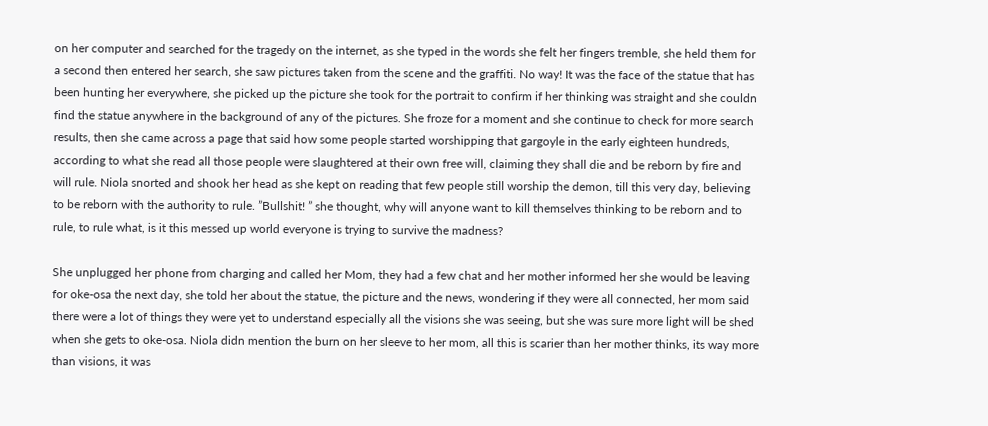on her computer and searched for the tragedy on the internet, as she typed in the words she felt her fingers tremble, she held them for a second then entered her search, she saw pictures taken from the scene and the graffiti. No way! It was the face of the statue that has been hunting her everywhere, she picked up the picture she took for the portrait to confirm if her thinking was straight and she couldn find the statue anywhere in the background of any of the pictures. She froze for a moment and she continue to check for more search results, then she came across a page that said how some people started worshipping that gargoyle in the early eighteen hundreds, according to what she read all those people were slaughtered at their own free will, claiming they shall die and be reborn by fire and will rule. Niola snorted and shook her head as she kept on reading that few people still worship the demon, till this very day, believing to be reborn with the authority to rule. ”Bullshit! ” she thought, why will anyone want to kill themselves thinking to be reborn and to rule, to rule what, is it this messed up world everyone is trying to survive the madness?

She unplugged her phone from charging and called her Mom, they had a few chat and her mother informed her she would be leaving for oke-osa the next day, she told her about the statue, the picture and the news, wondering if they were all connected, her mom said there were a lot of things they were yet to understand especially all the visions she was seeing, but she was sure more light will be shed when she gets to oke-osa. Niola didn mention the burn on her sleeve to her mom, all this is scarier than her mother thinks, its way more than visions, it was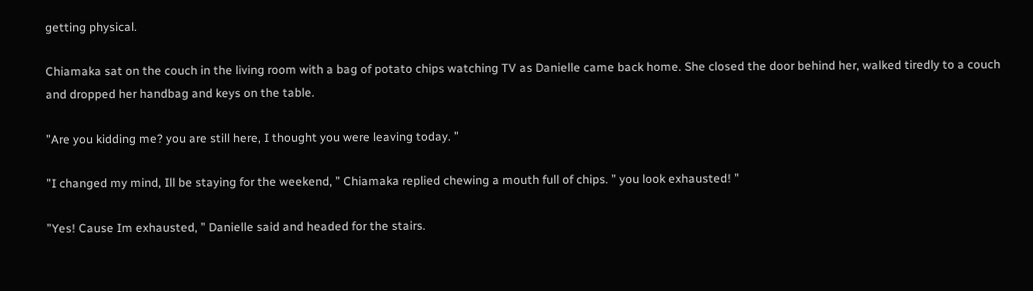getting physical.

Chiamaka sat on the couch in the living room with a bag of potato chips watching TV as Danielle came back home. She closed the door behind her, walked tiredly to a couch and dropped her handbag and keys on the table.

”Are you kidding me? you are still here, I thought you were leaving today. ”

”I changed my mind, Ill be staying for the weekend, ” Chiamaka replied chewing a mouth full of chips. ” you look exhausted! ”

”Yes! Cause Im exhausted, ” Danielle said and headed for the stairs.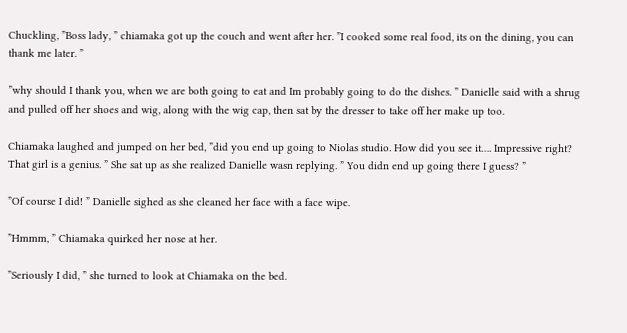Chuckling, ”Boss lady, ” chiamaka got up the couch and went after her. ”I cooked some real food, its on the dining, you can thank me later. ”

”why should I thank you, when we are both going to eat and Im probably going to do the dishes. ” Danielle said with a shrug and pulled off her shoes and wig, along with the wig cap, then sat by the dresser to take off her make up too.

Chiamaka laughed and jumped on her bed, ”did you end up going to Niolas studio. How did you see it…. Impressive right? That girl is a genius. ” She sat up as she realized Danielle wasn replying. ” You didn end up going there I guess? ”

”Of course I did! ” Danielle sighed as she cleaned her face with a face wipe.

”Hmmm, ” Chiamaka quirked her nose at her.

”Seriously I did, ” she turned to look at Chiamaka on the bed.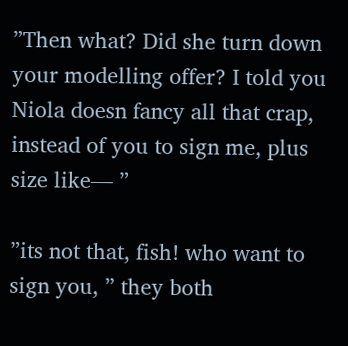”Then what? Did she turn down your modelling offer? I told you Niola doesn fancy all that crap, instead of you to sign me, plus size like— ”

”its not that, fish! who want to sign you, ” they both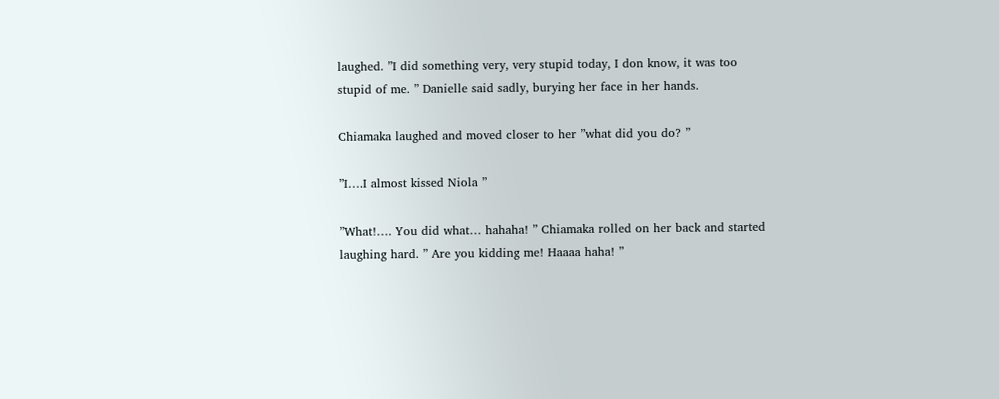laughed. ”I did something very, very stupid today, I don know, it was too stupid of me. ” Danielle said sadly, burying her face in her hands.

Chiamaka laughed and moved closer to her ”what did you do? ”

”I….I almost kissed Niola ”

”What!…. You did what… hahaha! ” Chiamaka rolled on her back and started laughing hard. ” Are you kidding me! Haaaa haha! ”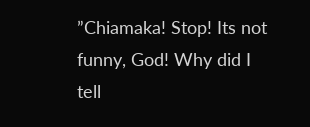”Chiamaka! Stop! Its not funny, God! Why did I tell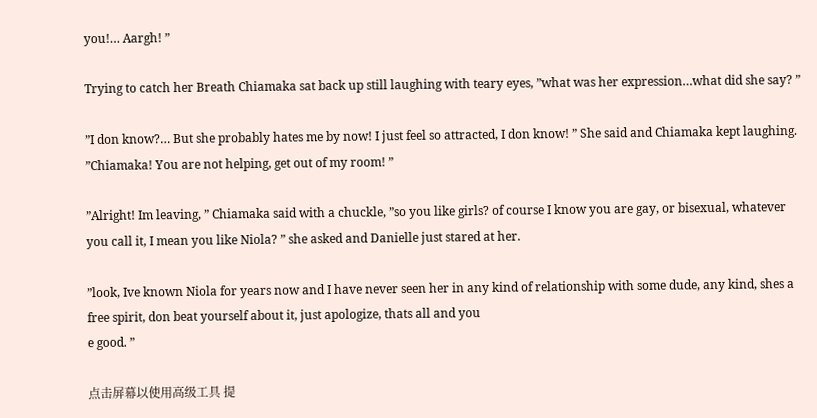you!… Aargh! ”

Trying to catch her Breath Chiamaka sat back up still laughing with teary eyes, ”what was her expression…what did she say? ”

”I don know?… But she probably hates me by now! I just feel so attracted, I don know! ” She said and Chiamaka kept laughing. ”Chiamaka! You are not helping, get out of my room! ”

”Alright! Im leaving, ” Chiamaka said with a chuckle, ”so you like girls? of course I know you are gay, or bisexual, whatever you call it, I mean you like Niola? ” she asked and Danielle just stared at her.

”look, Ive known Niola for years now and I have never seen her in any kind of relationship with some dude, any kind, shes a free spirit, don beat yourself about it, just apologize, thats all and you
e good. ”

点击屏幕以使用高级工具 提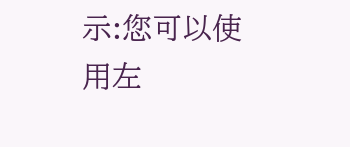示:您可以使用左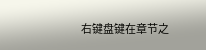右键盘键在章节之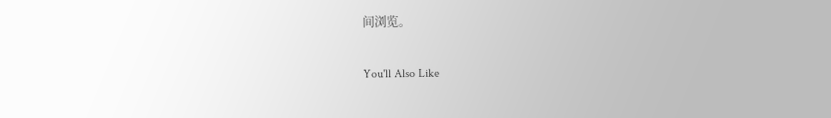间浏览。

You'll Also Like